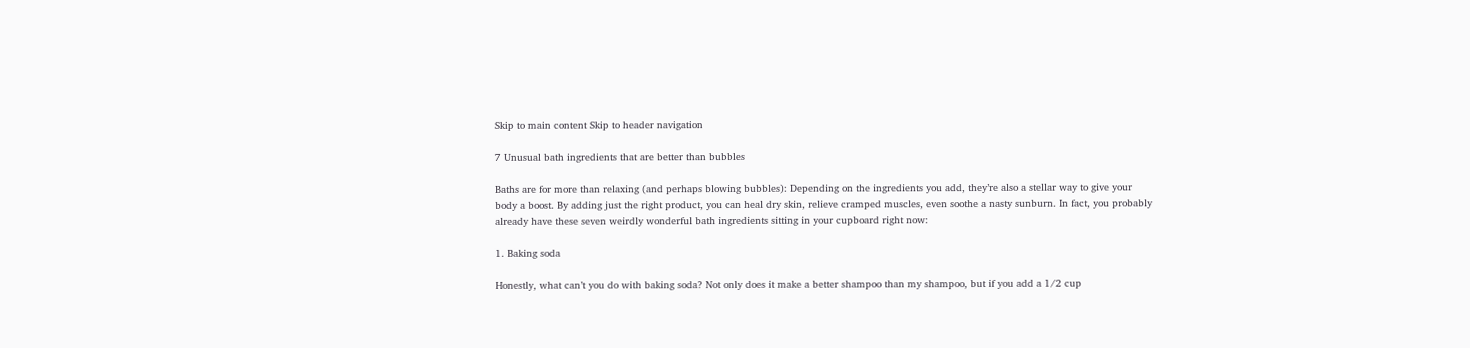Skip to main content Skip to header navigation

7 Unusual bath ingredients that are better than bubbles

Baths are for more than relaxing (and perhaps blowing bubbles): Depending on the ingredients you add, they’re also a stellar way to give your body a boost. By adding just the right product, you can heal dry skin, relieve cramped muscles, even soothe a nasty sunburn. In fact, you probably already have these seven weirdly wonderful bath ingredients sitting in your cupboard right now:

1. Baking soda

Honestly, what can’t you do with baking soda? Not only does it make a better shampoo than my shampoo, but if you add a 1/2 cup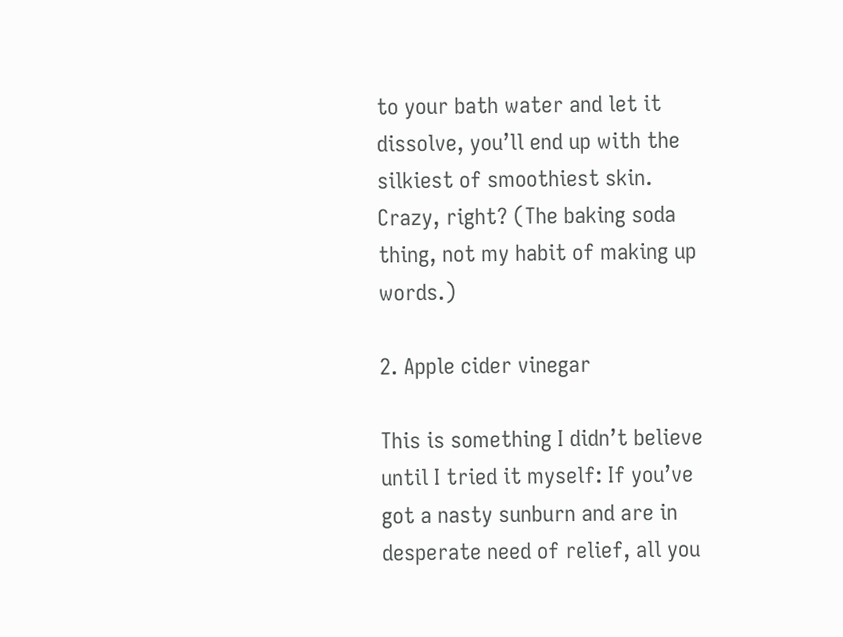to your bath water and let it dissolve, you’ll end up with the silkiest of smoothiest skin. Crazy, right? (The baking soda thing, not my habit of making up words.)

2. Apple cider vinegar

This is something I didn’t believe until I tried it myself: If you’ve got a nasty sunburn and are in desperate need of relief, all you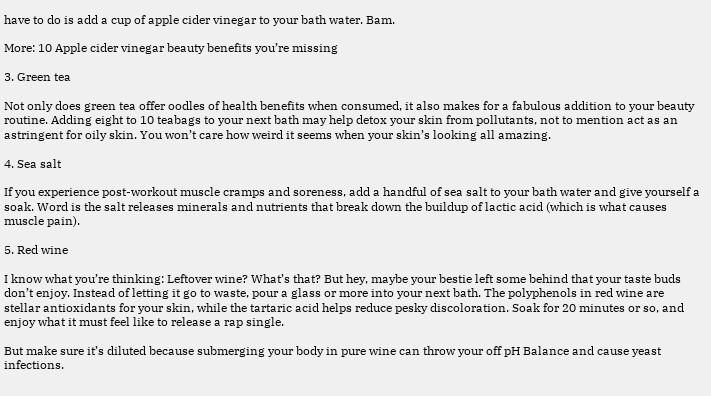have to do is add a cup of apple cider vinegar to your bath water. Bam.

More: 10 Apple cider vinegar beauty benefits you’re missing

3. Green tea

Not only does green tea offer oodles of health benefits when consumed, it also makes for a fabulous addition to your beauty routine. Adding eight to 10 teabags to your next bath may help detox your skin from pollutants, not to mention act as an astringent for oily skin. You won’t care how weird it seems when your skin’s looking all amazing.

4. Sea salt

If you experience post-workout muscle cramps and soreness, add a handful of sea salt to your bath water and give yourself a soak. Word is the salt releases minerals and nutrients that break down the buildup of lactic acid (which is what causes muscle pain).

5. Red wine

I know what you’re thinking: Leftover wine? What’s that? But hey, maybe your bestie left some behind that your taste buds don’t enjoy. Instead of letting it go to waste, pour a glass or more into your next bath. The polyphenols in red wine are stellar antioxidants for your skin, while the tartaric acid helps reduce pesky discoloration. Soak for 20 minutes or so, and enjoy what it must feel like to release a rap single.

But make sure it’s diluted because submerging your body in pure wine can throw your off pH Balance and cause yeast infections.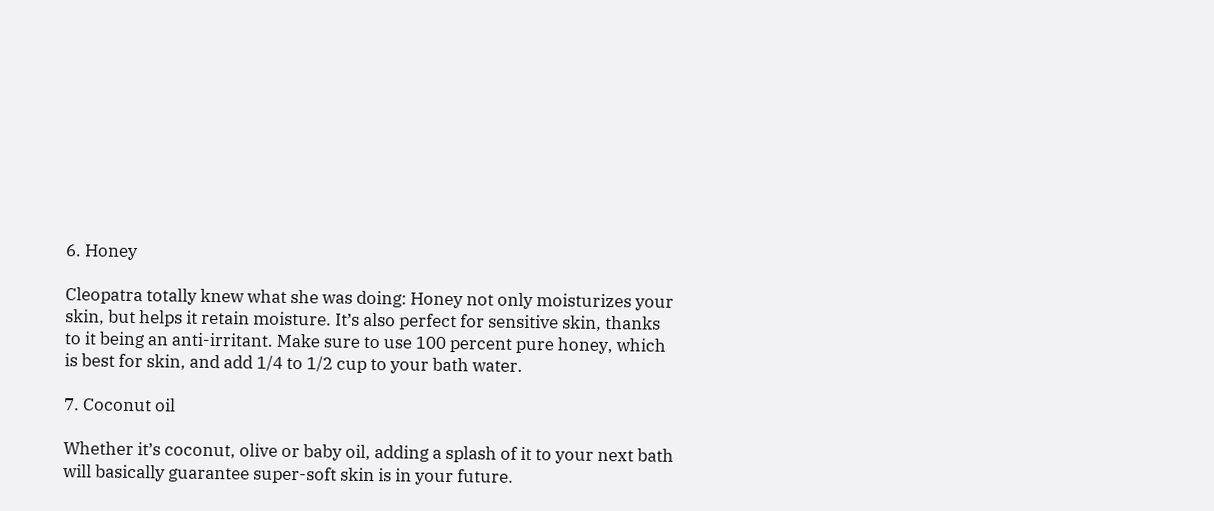6. Honey

Cleopatra totally knew what she was doing: Honey not only moisturizes your skin, but helps it retain moisture. It’s also perfect for sensitive skin, thanks to it being an anti-irritant. Make sure to use 100 percent pure honey, which is best for skin, and add 1/4 to 1/2 cup to your bath water.

7. Coconut oil

Whether it’s coconut, olive or baby oil, adding a splash of it to your next bath will basically guarantee super-soft skin is in your future.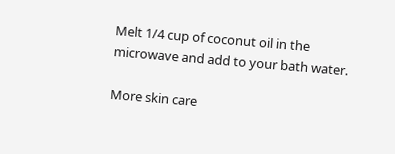Melt 1/4 cup of coconut oil in the microwave and add to your bath water.

More skin care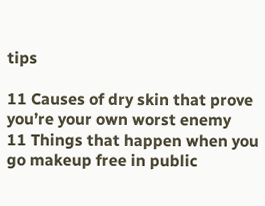tips

11 Causes of dry skin that prove you’re your own worst enemy
11 Things that happen when you go makeup free in public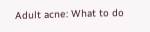Adult acne: What to do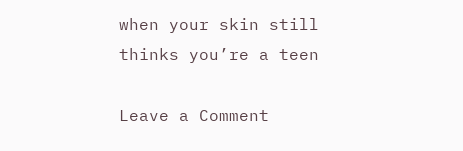when your skin still thinks you’re a teen

Leave a Comment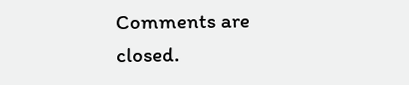Comments are closed.